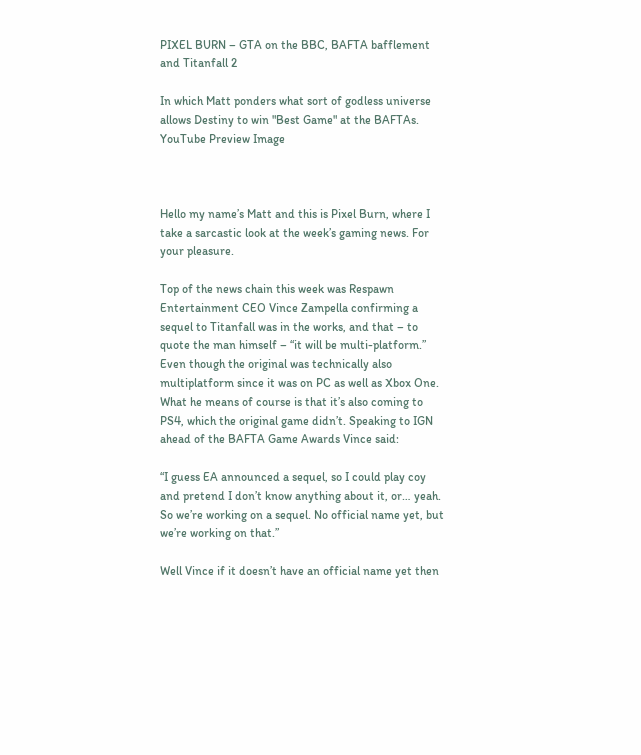PIXEL BURN – GTA on the BBC, BAFTA bafflement and Titanfall 2

In which Matt ponders what sort of godless universe allows Destiny to win "Best Game" at the BAFTAs.
YouTube Preview Image



Hello my name’s Matt and this is Pixel Burn, where I take a sarcastic look at the week’s gaming news. For your pleasure.

Top of the news chain this week was Respawn Entertainment CEO Vince Zampella confirming a sequel to Titanfall was in the works, and that – to quote the man himself – “it will be multi-platform.” Even though the original was technically also multiplatform since it was on PC as well as Xbox One. What he means of course is that it’s also coming to PS4, which the original game didn’t. Speaking to IGN ahead of the BAFTA Game Awards Vince said:

“I guess EA announced a sequel, so I could play coy and pretend I don’t know anything about it, or… yeah. So we’re working on a sequel. No official name yet, but we’re working on that.”

Well Vince if it doesn’t have an official name yet then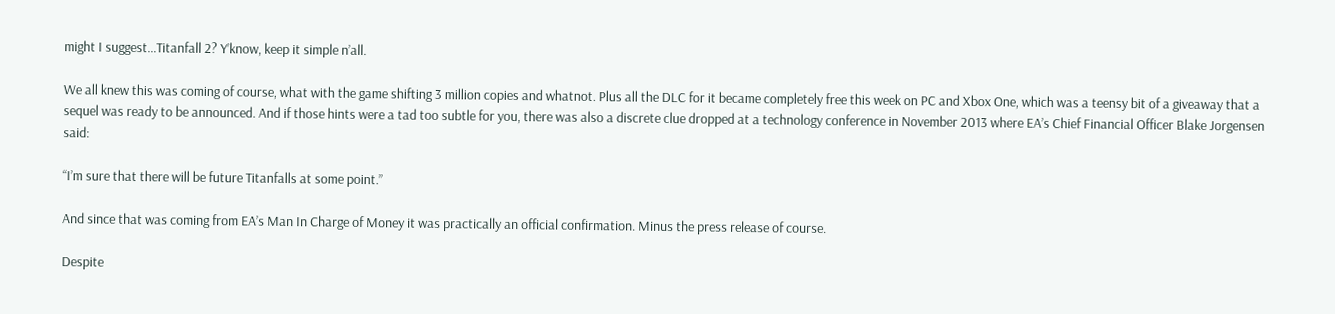might I suggest…Titanfall 2? Y’know, keep it simple n’all.

We all knew this was coming of course, what with the game shifting 3 million copies and whatnot. Plus all the DLC for it became completely free this week on PC and Xbox One, which was a teensy bit of a giveaway that a sequel was ready to be announced. And if those hints were a tad too subtle for you, there was also a discrete clue dropped at a technology conference in November 2013 where EA’s Chief Financial Officer Blake Jorgensen said:

“I’m sure that there will be future Titanfalls at some point.”

And since that was coming from EA’s Man In Charge of Money it was practically an official confirmation. Minus the press release of course.

Despite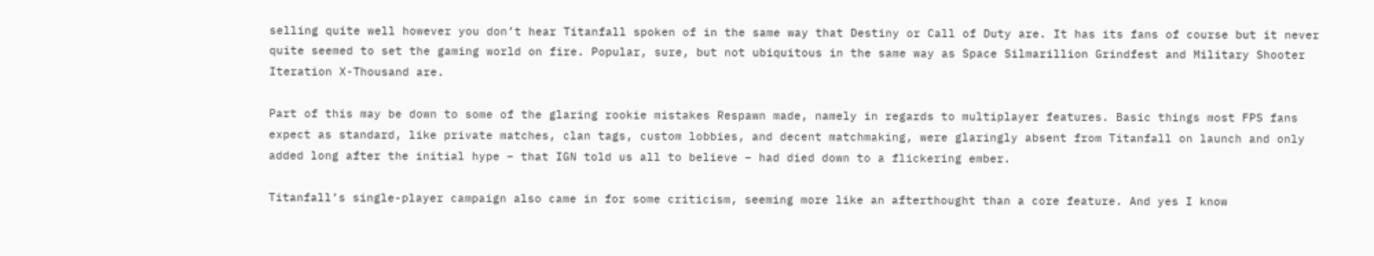selling quite well however you don’t hear Titanfall spoken of in the same way that Destiny or Call of Duty are. It has its fans of course but it never quite seemed to set the gaming world on fire. Popular, sure, but not ubiquitous in the same way as Space Silmarillion Grindfest and Military Shooter Iteration X-Thousand are.

Part of this may be down to some of the glaring rookie mistakes Respawn made, namely in regards to multiplayer features. Basic things most FPS fans expect as standard, like private matches, clan tags, custom lobbies, and decent matchmaking, were glaringly absent from Titanfall on launch and only added long after the initial hype – that IGN told us all to believe – had died down to a flickering ember.

Titanfall’s single-player campaign also came in for some criticism, seeming more like an afterthought than a core feature. And yes I know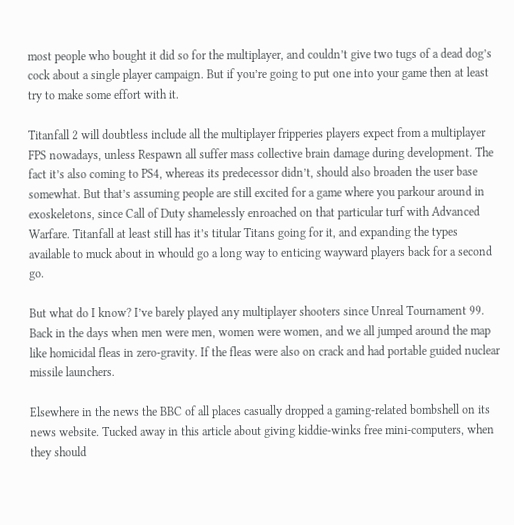most people who bought it did so for the multiplayer, and couldn’t give two tugs of a dead dog’s cock about a single player campaign. But if you’re going to put one into your game then at least try to make some effort with it.

Titanfall 2 will doubtless include all the multiplayer fripperies players expect from a multiplayer FPS nowadays, unless Respawn all suffer mass collective brain damage during development. The fact it’s also coming to PS4, whereas its predecessor didn’t, should also broaden the user base somewhat. But that’s assuming people are still excited for a game where you parkour around in exoskeletons, since Call of Duty shamelessly enroached on that particular turf with Advanced Warfare. Titanfall at least still has it’s titular Titans going for it, and expanding the types available to muck about in whould go a long way to enticing wayward players back for a second go.

But what do I know? I’ve barely played any multiplayer shooters since Unreal Tournament 99. Back in the days when men were men, women were women, and we all jumped around the map like homicidal fleas in zero-gravity. If the fleas were also on crack and had portable guided nuclear missile launchers.

Elsewhere in the news the BBC of all places casually dropped a gaming-related bombshell on its news website. Tucked away in this article about giving kiddie-winks free mini-computers, when they should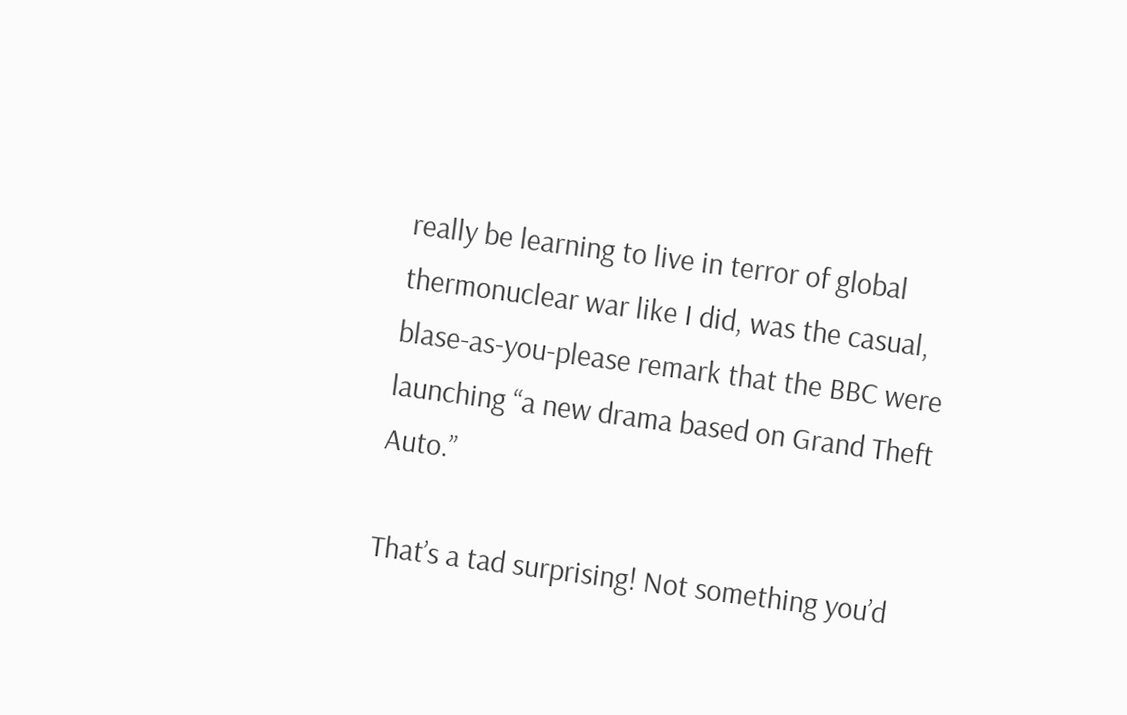really be learning to live in terror of global thermonuclear war like I did, was the casual, blase-as-you-please remark that the BBC were launching “a new drama based on Grand Theft Auto.”

That’s a tad surprising! Not something you’d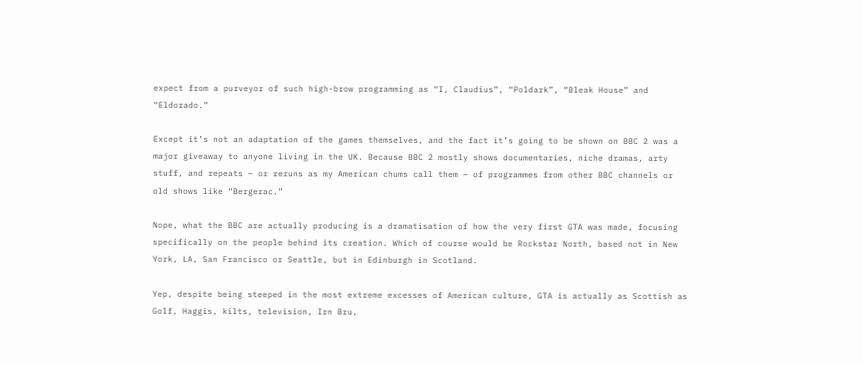expect from a purveyor of such high-brow programming as “I, Claudius”, “Poldark”, “Bleak House” and “Eldorado.”

Except it’s not an adaptation of the games themselves, and the fact it’s going to be shown on BBC 2 was a major giveaway to anyone living in the UK. Because BBC 2 mostly shows documentaries, niche dramas, arty stuff, and repeats – or reruns as my American chums call them – of programmes from other BBC channels or old shows like “Bergerac.”

Nope, what the BBC are actually producing is a dramatisation of how the very first GTA was made, focusing specifically on the people behind its creation. Which of course would be Rockstar North, based not in New York, LA, San Francisco or Seattle, but in Edinburgh in Scotland.

Yep, despite being steeped in the most extreme excesses of American culture, GTA is actually as Scottish as Golf, Haggis, kilts, television, Irn Bru,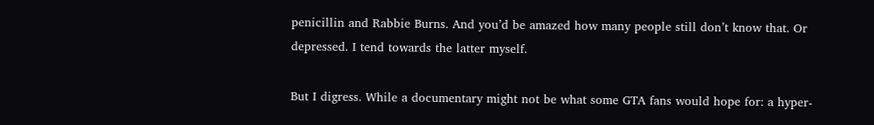penicillin and Rabbie Burns. And you’d be amazed how many people still don’t know that. Or depressed. I tend towards the latter myself.

But I digress. While a documentary might not be what some GTA fans would hope for: a hyper-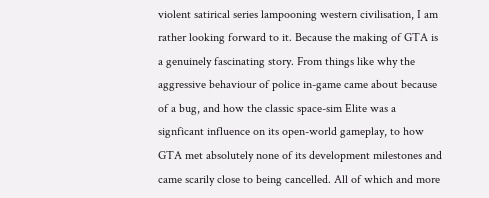violent satirical series lampooning western civilisation, I am rather looking forward to it. Because the making of GTA is a genuinely fascinating story. From things like why the aggressive behaviour of police in-game came about because of a bug, and how the classic space-sim Elite was a signficant influence on its open-world gameplay, to how GTA met absolutely none of its development milestones and came scarily close to being cancelled. All of which and more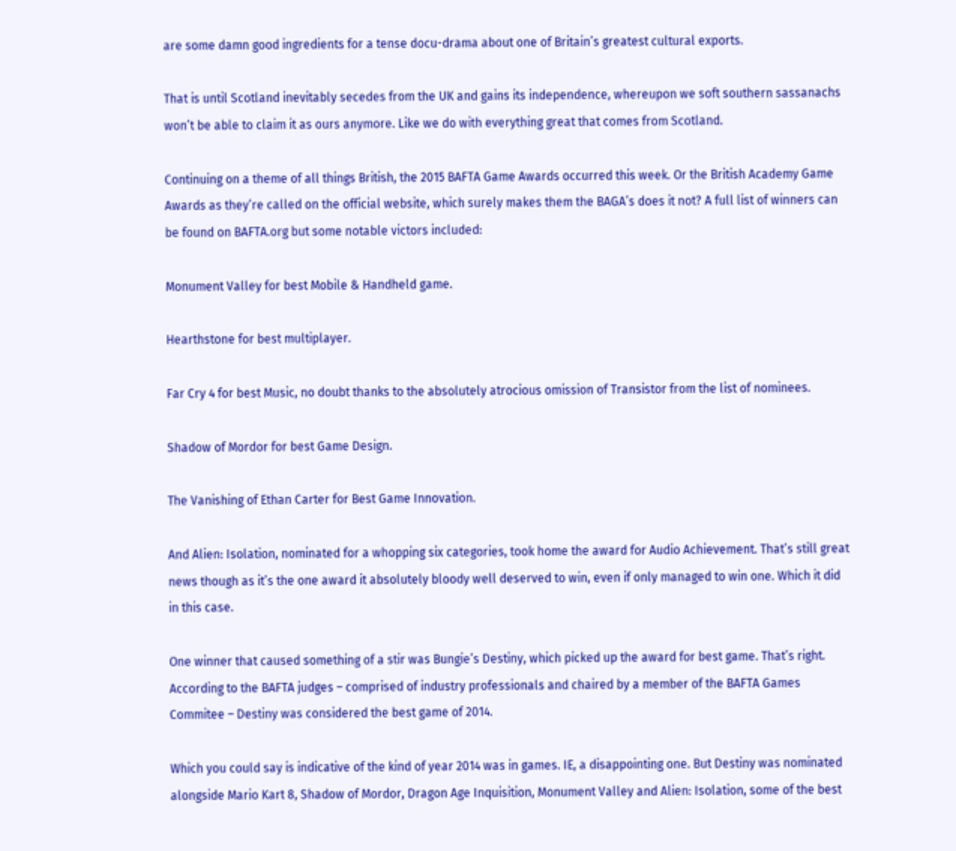are some damn good ingredients for a tense docu-drama about one of Britain’s greatest cultural exports.

That is until Scotland inevitably secedes from the UK and gains its independence, whereupon we soft southern sassanachs won’t be able to claim it as ours anymore. Like we do with everything great that comes from Scotland.

Continuing on a theme of all things British, the 2015 BAFTA Game Awards occurred this week. Or the British Academy Game Awards as they’re called on the official website, which surely makes them the BAGA’s does it not? A full list of winners can be found on BAFTA.org but some notable victors included:

Monument Valley for best Mobile & Handheld game.

Hearthstone for best multiplayer.

Far Cry 4 for best Music, no doubt thanks to the absolutely atrocious omission of Transistor from the list of nominees.

Shadow of Mordor for best Game Design.

The Vanishing of Ethan Carter for Best Game Innovation.

And Alien: Isolation, nominated for a whopping six categories, took home the award for Audio Achievement. That’s still great news though as it’s the one award it absolutely bloody well deserved to win, even if only managed to win one. Which it did in this case.

One winner that caused something of a stir was Bungie’s Destiny, which picked up the award for best game. That’s right. According to the BAFTA judges – comprised of industry professionals and chaired by a member of the BAFTA Games Commitee – Destiny was considered the best game of 2014.

Which you could say is indicative of the kind of year 2014 was in games. IE, a disappointing one. But Destiny was nominated alongside Mario Kart 8, Shadow of Mordor, Dragon Age Inquisition, Monument Valley and Alien: Isolation, some of the best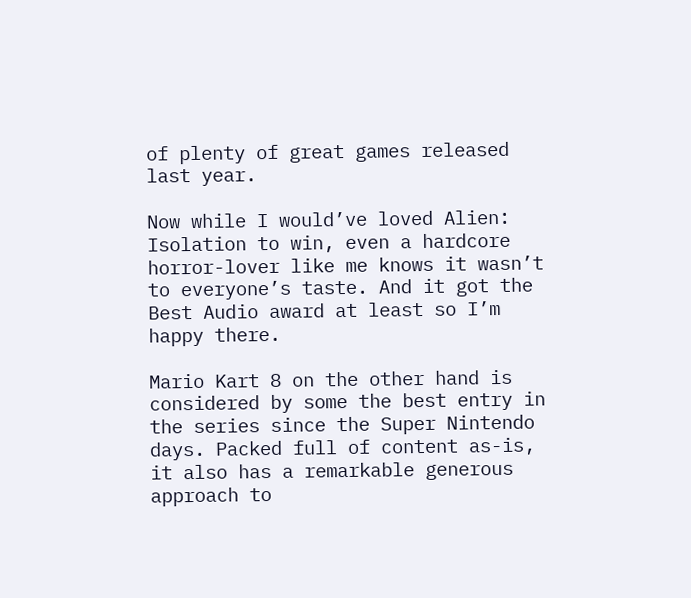of plenty of great games released last year.

Now while I would’ve loved Alien: Isolation to win, even a hardcore horror-lover like me knows it wasn’t to everyone’s taste. And it got the Best Audio award at least so I’m happy there.

Mario Kart 8 on the other hand is considered by some the best entry in the series since the Super Nintendo days. Packed full of content as-is, it also has a remarkable generous approach to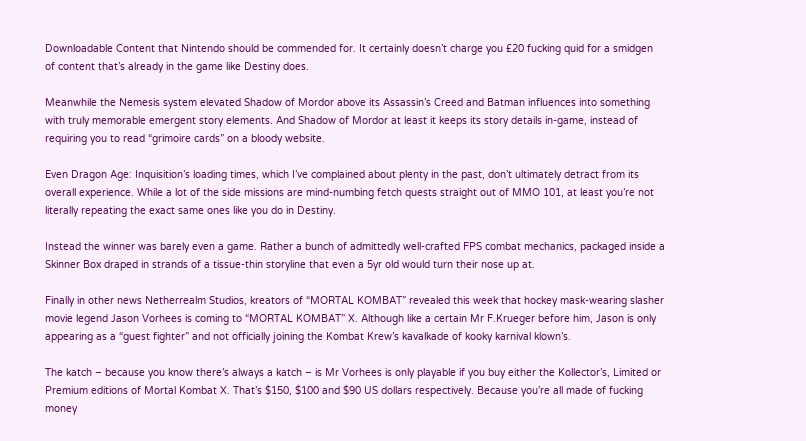Downloadable Content that Nintendo should be commended for. It certainly doesn’t charge you £20 fucking quid for a smidgen of content that’s already in the game like Destiny does.

Meanwhile the Nemesis system elevated Shadow of Mordor above its Assassin’s Creed and Batman influences into something with truly memorable emergent story elements. And Shadow of Mordor at least it keeps its story details in-game, instead of requiring you to read “grimoire cards” on a bloody website.

Even Dragon Age: Inquisition’s loading times, which I’ve complained about plenty in the past, don’t ultimately detract from its overall experience. While a lot of the side missions are mind-numbing fetch quests straight out of MMO 101, at least you’re not literally repeating the exact same ones like you do in Destiny.

Instead the winner was barely even a game. Rather a bunch of admittedly well-crafted FPS combat mechanics, packaged inside a Skinner Box draped in strands of a tissue-thin storyline that even a 5yr old would turn their nose up at.

Finally in other news Netherrealm Studios, kreators of “MORTAL KOMBAT” revealed this week that hockey mask-wearing slasher movie legend Jason Vorhees is coming to “MORTAL KOMBAT” X. Although like a certain Mr F.Krueger before him, Jason is only appearing as a “guest fighter” and not officially joining the Kombat Krew’s kavalkade of kooky karnival klown’s.

The katch – because you know there’s always a katch – is Mr Vorhees is only playable if you buy either the Kollector’s, Limited or Premium editions of Mortal Kombat X. That’s $150, $100 and $90 US dollars respectively. Because you’re all made of fucking money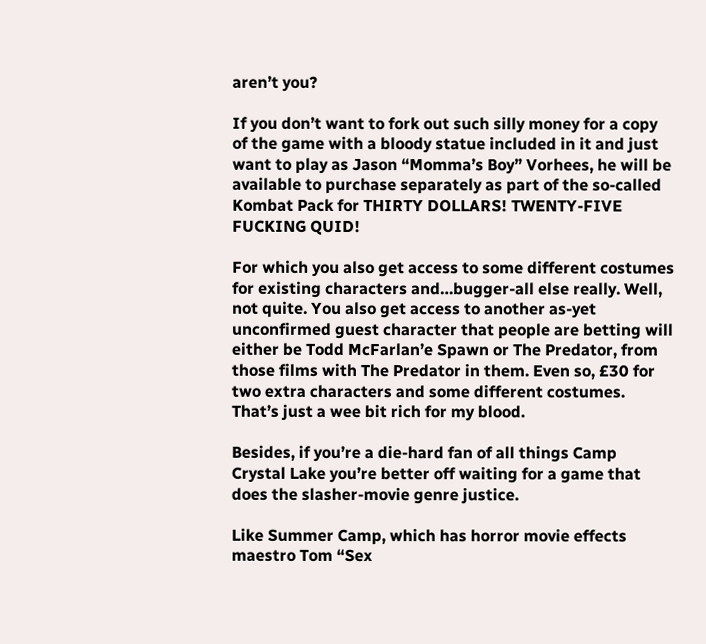aren’t you?

If you don’t want to fork out such silly money for a copy of the game with a bloody statue included in it and just want to play as Jason “Momma’s Boy” Vorhees, he will be available to purchase separately as part of the so-called Kombat Pack for THIRTY DOLLARS! TWENTY-FIVE FUCKING QUID!

For which you also get access to some different costumes for existing characters and…bugger-all else really. Well, not quite. You also get access to another as-yet unconfirmed guest character that people are betting will either be Todd McFarlan’e Spawn or The Predator, from those films with The Predator in them. Even so, £30 for two extra characters and some different costumes. That’s just a wee bit rich for my blood.

Besides, if you’re a die-hard fan of all things Camp Crystal Lake you’re better off waiting for a game that does the slasher-movie genre justice.

Like Summer Camp, which has horror movie effects maestro Tom “Sex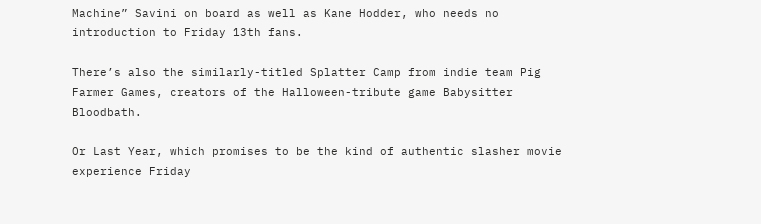Machine” Savini on board as well as Kane Hodder, who needs no introduction to Friday 13th fans.

There’s also the similarly-titled Splatter Camp from indie team Pig Farmer Games, creators of the Halloween-tribute game Babysitter Bloodbath.

Or Last Year, which promises to be the kind of authentic slasher movie experience Friday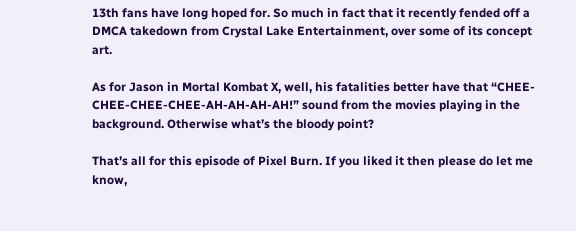13th fans have long hoped for. So much in fact that it recently fended off a DMCA takedown from Crystal Lake Entertainment, over some of its concept art.

As for Jason in Mortal Kombat X, well, his fatalities better have that “CHEE-CHEE-CHEE-CHEE-AH-AH-AH-AH!” sound from the movies playing in the background. Otherwise what’s the bloody point?

That’s all for this episode of Pixel Burn. If you liked it then please do let me know,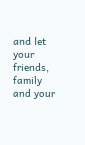and let your friends, family and your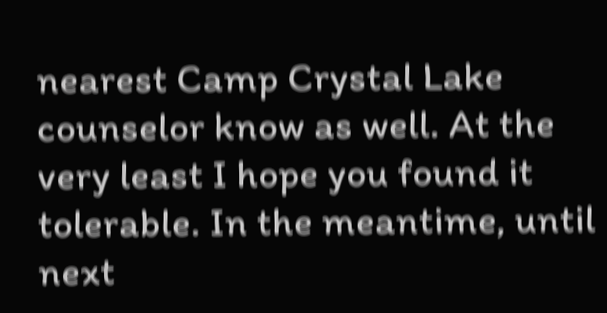nearest Camp Crystal Lake counselor know as well. At the very least I hope you found it tolerable. In the meantime, until next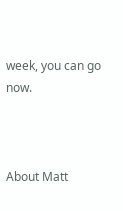week, you can go now.



About Matt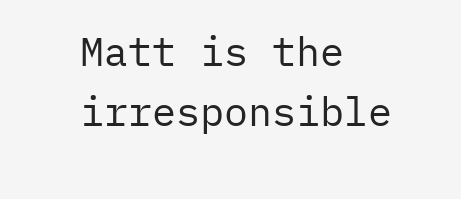Matt is the irresponsible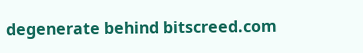degenerate behind bitscreed.com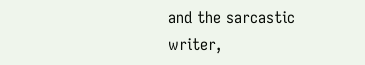and the sarcastic writer,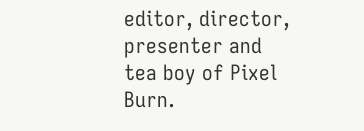editor, director, presenter and tea boy of Pixel Burn.